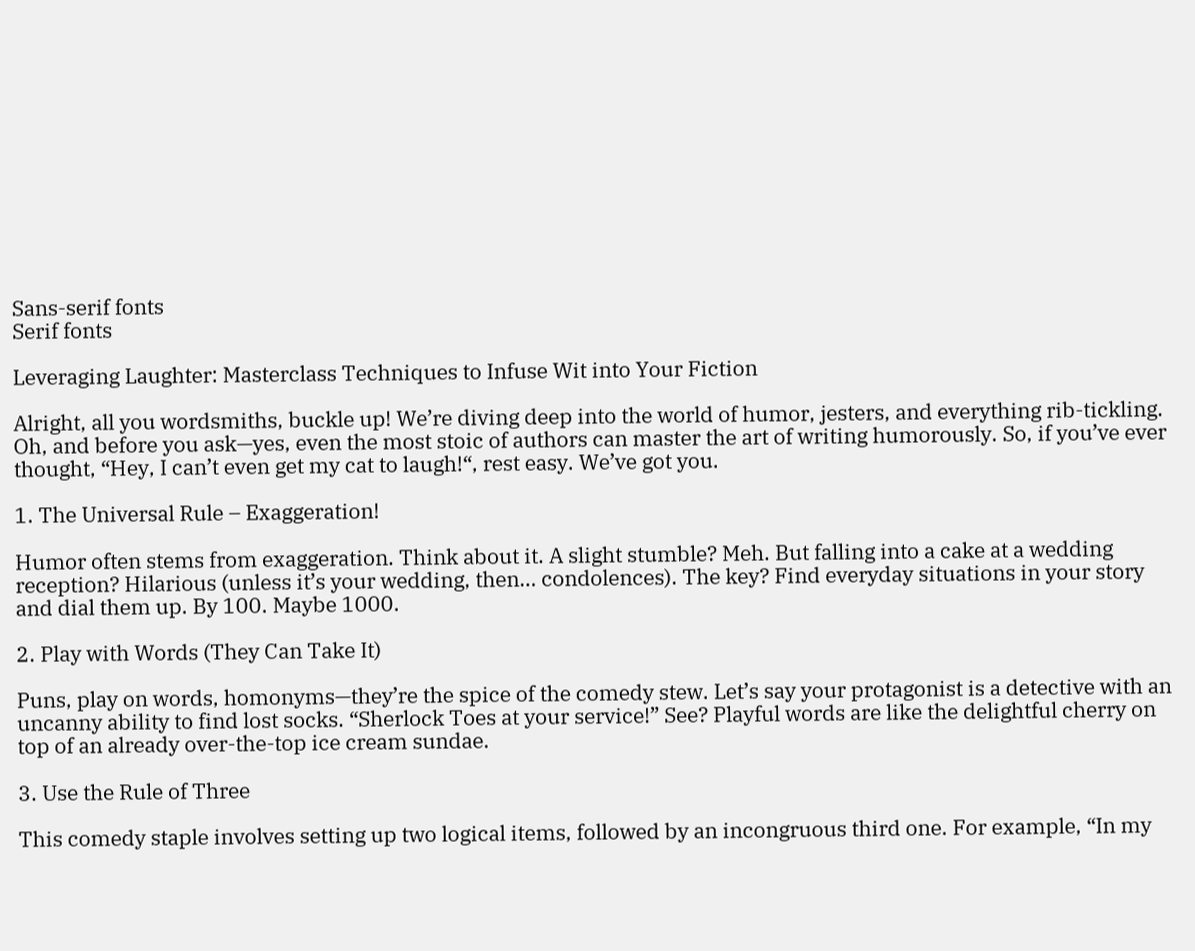Sans-serif fonts
Serif fonts

Leveraging Laughter: Masterclass Techniques to Infuse Wit into Your Fiction

Alright, all you wordsmiths, buckle up! We’re diving deep into the world of humor, jesters, and everything rib-tickling. Oh, and before you ask—yes, even the most stoic of authors can master the art of writing humorously. So, if you’ve ever thought, “Hey, I can’t even get my cat to laugh!“, rest easy. We’ve got you.

1. The Universal Rule – Exaggeration!

Humor often stems from exaggeration. Think about it. A slight stumble? Meh. But falling into a cake at a wedding reception? Hilarious (unless it’s your wedding, then… condolences). The key? Find everyday situations in your story and dial them up. By 100. Maybe 1000.

2. Play with Words (They Can Take It)

Puns, play on words, homonyms—they’re the spice of the comedy stew. Let’s say your protagonist is a detective with an uncanny ability to find lost socks. “Sherlock Toes at your service!” See? Playful words are like the delightful cherry on top of an already over-the-top ice cream sundae.

3. Use the Rule of Three

This comedy staple involves setting up two logical items, followed by an incongruous third one. For example, “In my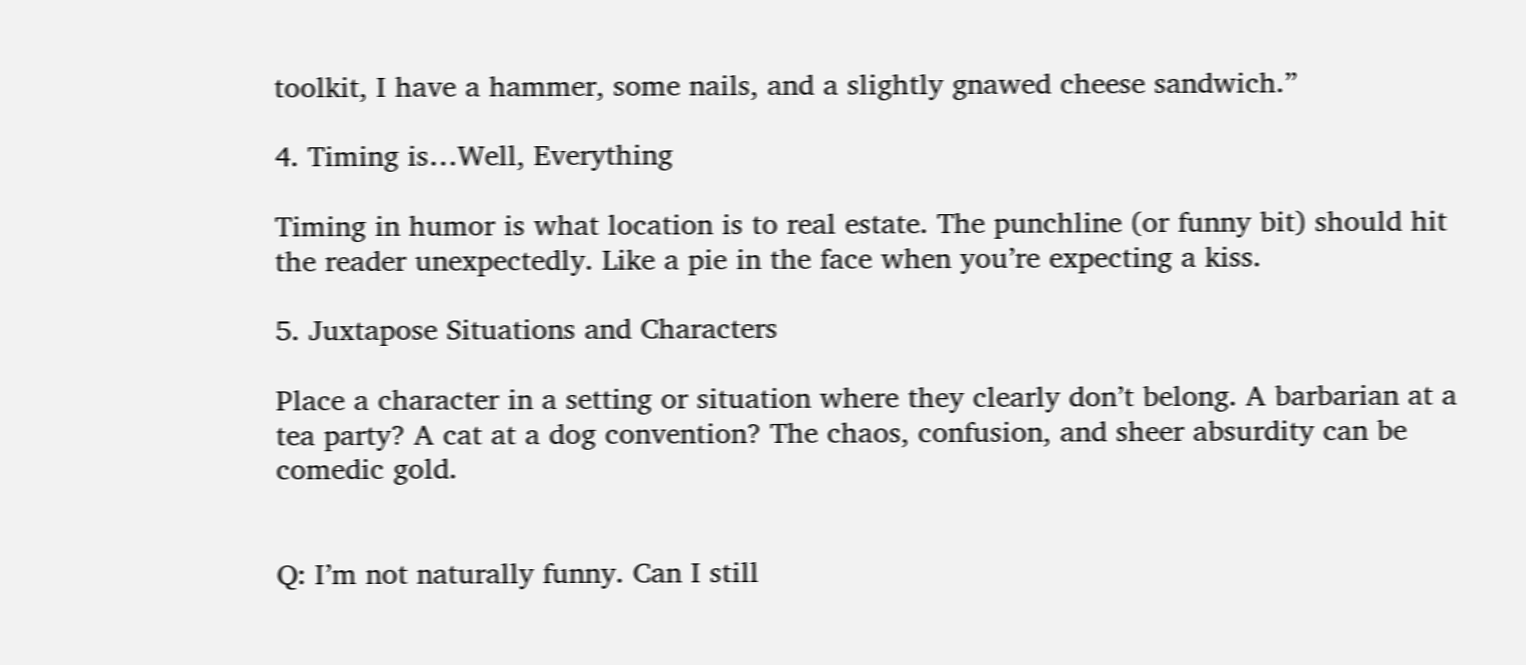toolkit, I have a hammer, some nails, and a slightly gnawed cheese sandwich.”

4. Timing is…Well, Everything

Timing in humor is what location is to real estate. The punchline (or funny bit) should hit the reader unexpectedly. Like a pie in the face when you’re expecting a kiss.

5. Juxtapose Situations and Characters

Place a character in a setting or situation where they clearly don’t belong. A barbarian at a tea party? A cat at a dog convention? The chaos, confusion, and sheer absurdity can be comedic gold.


Q: I’m not naturally funny. Can I still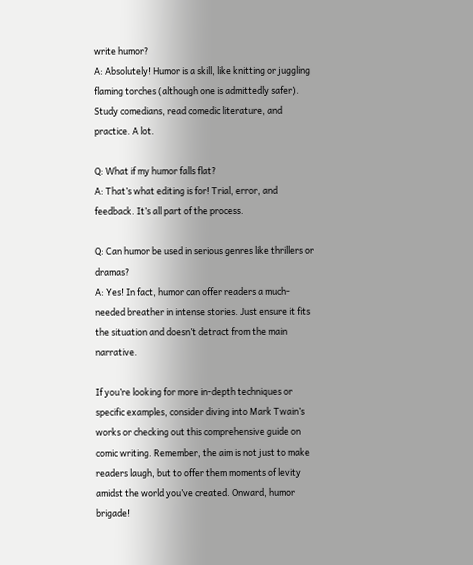write humor?
A: Absolutely! Humor is a skill, like knitting or juggling flaming torches (although one is admittedly safer). Study comedians, read comedic literature, and practice. A lot.

Q: What if my humor falls flat?
A: That’s what editing is for! Trial, error, and feedback. It’s all part of the process.

Q: Can humor be used in serious genres like thrillers or dramas?
A: Yes! In fact, humor can offer readers a much-needed breather in intense stories. Just ensure it fits the situation and doesn’t detract from the main narrative.

If you’re looking for more in-depth techniques or specific examples, consider diving into Mark Twain’s works or checking out this comprehensive guide on comic writing. Remember, the aim is not just to make readers laugh, but to offer them moments of levity amidst the world you’ve created. Onward, humor brigade!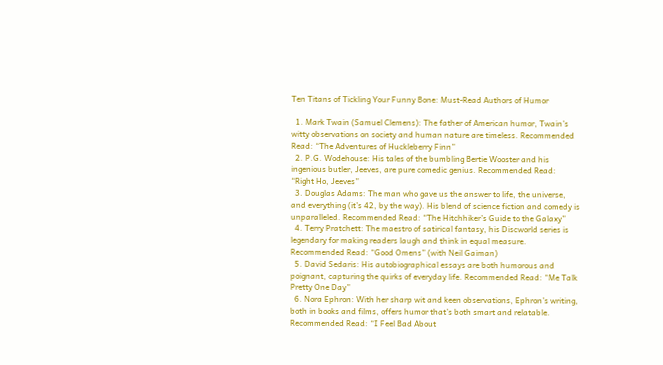Ten Titans of Tickling Your Funny Bone: Must-Read Authors of Humor

  1. Mark Twain (Samuel Clemens): The father of American humor, Twain’s witty observations on society and human nature are timeless. Recommended Read: “The Adventures of Huckleberry Finn”
  2. P.G. Wodehouse: His tales of the bumbling Bertie Wooster and his ingenious butler, Jeeves, are pure comedic genius. Recommended Read: “Right Ho, Jeeves”
  3. Douglas Adams: The man who gave us the answer to life, the universe, and everything (it’s 42, by the way). His blend of science fiction and comedy is unparalleled. Recommended Read: “The Hitchhiker’s Guide to the Galaxy”
  4. Terry Pratchett: The maestro of satirical fantasy, his Discworld series is legendary for making readers laugh and think in equal measure. Recommended Read: “Good Omens” (with Neil Gaiman)
  5. David Sedaris: His autobiographical essays are both humorous and poignant, capturing the quirks of everyday life. Recommended Read: “Me Talk Pretty One Day”
  6. Nora Ephron: With her sharp wit and keen observations, Ephron’s writing, both in books and films, offers humor that’s both smart and relatable. Recommended Read: “I Feel Bad About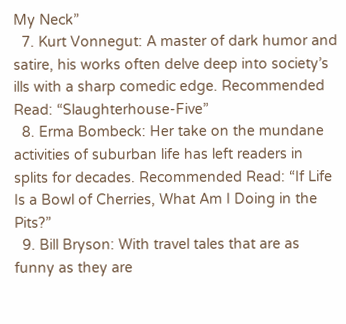My Neck”
  7. Kurt Vonnegut: A master of dark humor and satire, his works often delve deep into society’s ills with a sharp comedic edge. Recommended Read: “Slaughterhouse-Five”
  8. Erma Bombeck: Her take on the mundane activities of suburban life has left readers in splits for decades. Recommended Read: “If Life Is a Bowl of Cherries, What Am I Doing in the Pits?”
  9. Bill Bryson: With travel tales that are as funny as they are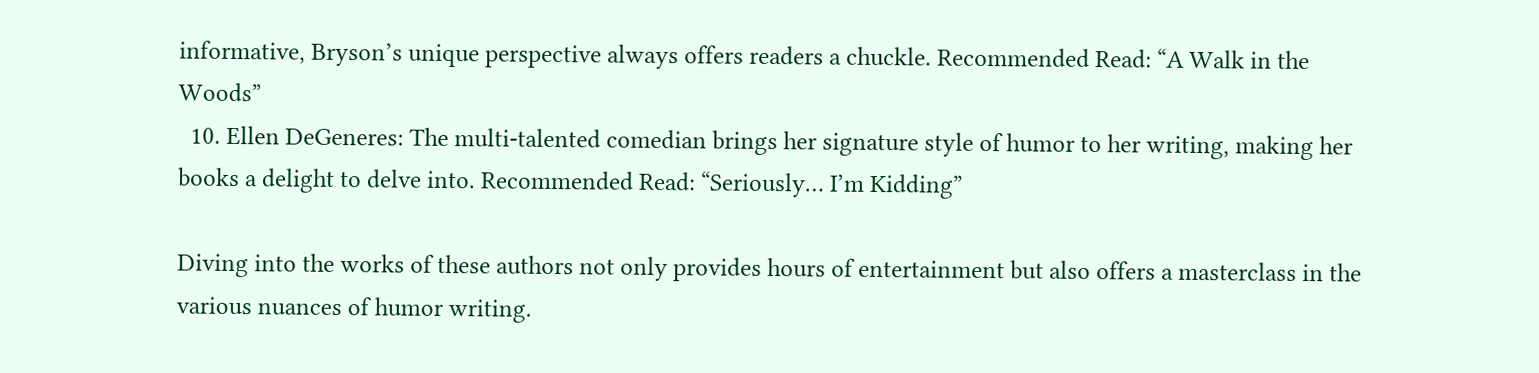informative, Bryson’s unique perspective always offers readers a chuckle. Recommended Read: “A Walk in the Woods”
  10. Ellen DeGeneres: The multi-talented comedian brings her signature style of humor to her writing, making her books a delight to delve into. Recommended Read: “Seriously… I’m Kidding”

Diving into the works of these authors not only provides hours of entertainment but also offers a masterclass in the various nuances of humor writing.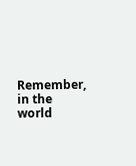Remember, in the world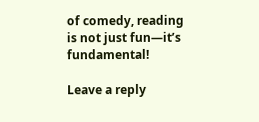of comedy, reading is not just fun—it’s fundamental!

Leave a reply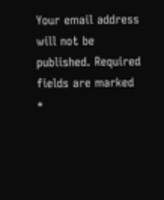Your email address will not be published. Required fields are marked *